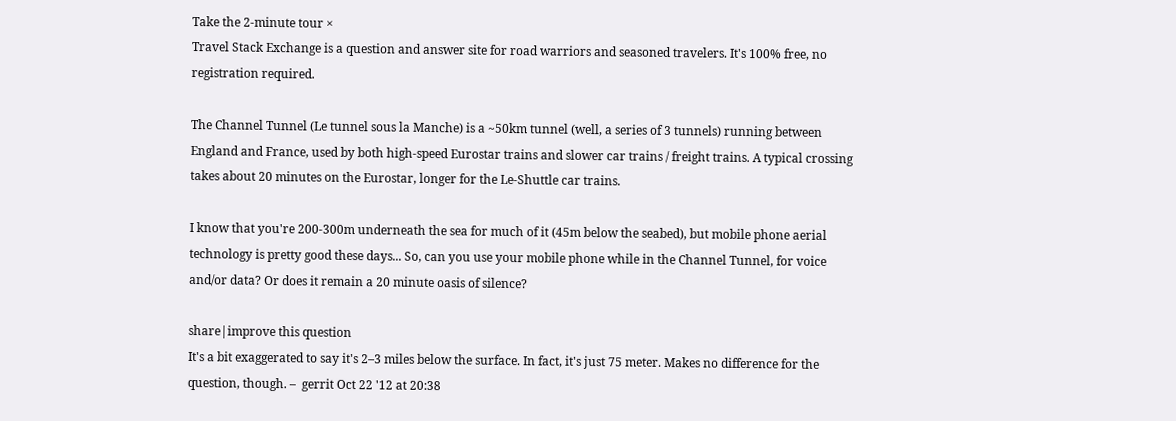Take the 2-minute tour ×
Travel Stack Exchange is a question and answer site for road warriors and seasoned travelers. It's 100% free, no registration required.

The Channel Tunnel (Le tunnel sous la Manche) is a ~50km tunnel (well, a series of 3 tunnels) running between England and France, used by both high-speed Eurostar trains and slower car trains / freight trains. A typical crossing takes about 20 minutes on the Eurostar, longer for the Le-Shuttle car trains.

I know that you're 200-300m underneath the sea for much of it (45m below the seabed), but mobile phone aerial technology is pretty good these days... So, can you use your mobile phone while in the Channel Tunnel, for voice and/or data? Or does it remain a 20 minute oasis of silence?

share|improve this question
It's a bit exaggerated to say it's 2–3 miles below the surface. In fact, it's just 75 meter. Makes no difference for the question, though. –  gerrit Oct 22 '12 at 20:38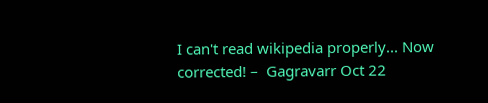I can't read wikipedia properly... Now corrected! –  Gagravarr Oct 22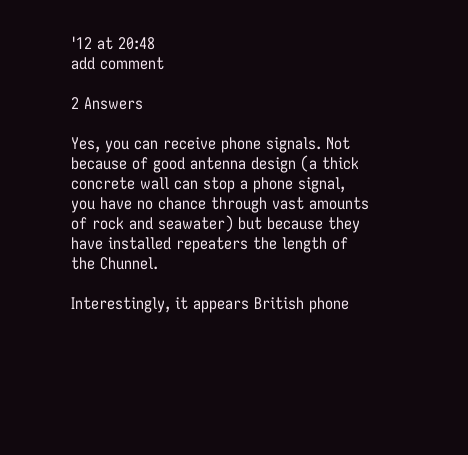'12 at 20:48
add comment

2 Answers

Yes, you can receive phone signals. Not because of good antenna design (a thick concrete wall can stop a phone signal, you have no chance through vast amounts of rock and seawater) but because they have installed repeaters the length of the Chunnel.

Interestingly, it appears British phone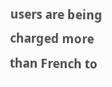users are being charged more than French to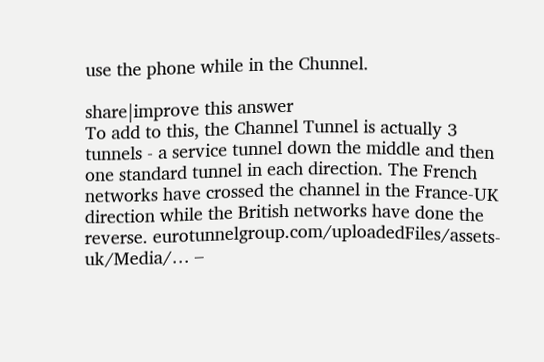use the phone while in the Chunnel.

share|improve this answer
To add to this, the Channel Tunnel is actually 3 tunnels - a service tunnel down the middle and then one standard tunnel in each direction. The French networks have crossed the channel in the France-UK direction while the British networks have done the reverse. eurotunnelgroup.com/uploadedFiles/assets-uk/Media/… –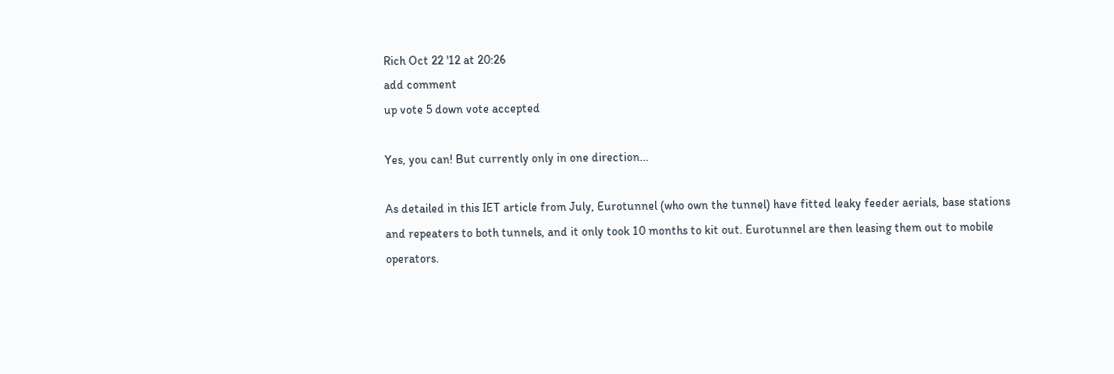Rich Oct 22 '12 at 20:26
add comment
up vote 5 down vote accepted

Yes, you can! But currently only in one direction...

As detailed in this IET article from July, Eurotunnel (who own the tunnel) have fitted leaky feeder aerials, base stations and repeaters to both tunnels, and it only took 10 months to kit out. Eurotunnel are then leasing them out to mobile operators.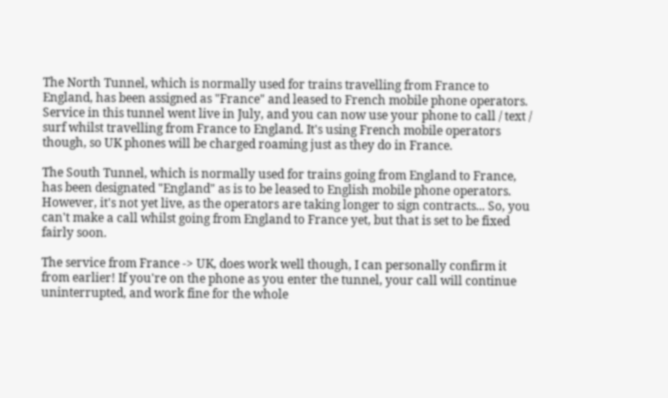The North Tunnel, which is normally used for trains travelling from France to England, has been assigned as "France" and leased to French mobile phone operators. Service in this tunnel went live in July, and you can now use your phone to call / text / surf whilst travelling from France to England. It's using French mobile operators though, so UK phones will be charged roaming just as they do in France.

The South Tunnel, which is normally used for trains going from England to France, has been designated "England" as is to be leased to English mobile phone operators. However, it's not yet live, as the operators are taking longer to sign contracts... So, you can't make a call whilst going from England to France yet, but that is set to be fixed fairly soon.

The service from France -> UK, does work well though, I can personally confirm it from earlier! If you're on the phone as you enter the tunnel, your call will continue uninterrupted, and work fine for the whole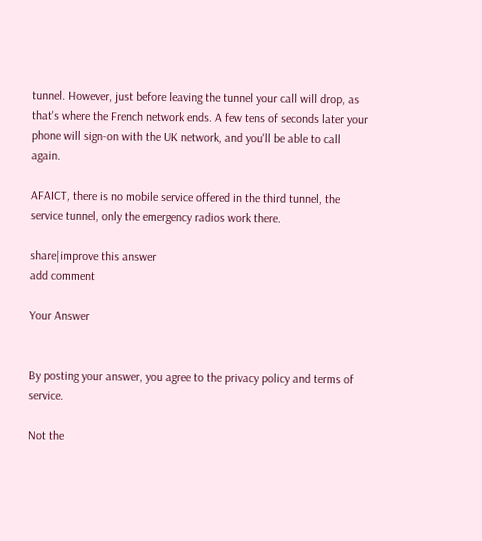tunnel. However, just before leaving the tunnel your call will drop, as that's where the French network ends. A few tens of seconds later your phone will sign-on with the UK network, and you'll be able to call again.

AFAICT, there is no mobile service offered in the third tunnel, the service tunnel, only the emergency radios work there.

share|improve this answer
add comment

Your Answer


By posting your answer, you agree to the privacy policy and terms of service.

Not the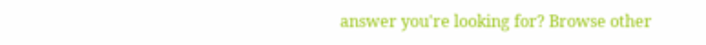answer you're looking for? Browse other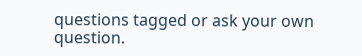questions tagged or ask your own question.